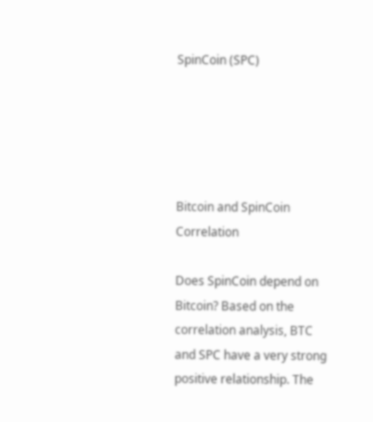SpinCoin (SPC)





Bitcoin and SpinCoin Correlation

Does SpinCoin depend on Bitcoin? Based on the correlation analysis, BTC and SPC have a very strong positive relationship. The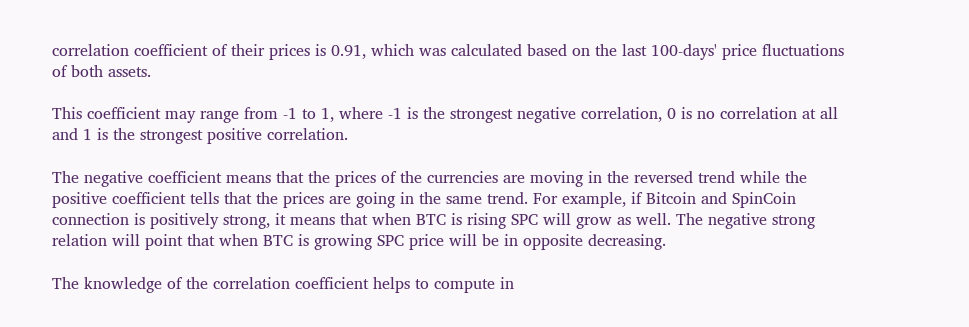correlation coefficient of their prices is 0.91, which was calculated based on the last 100-days' price fluctuations of both assets.

This coefficient may range from -1 to 1, where -1 is the strongest negative correlation, 0 is no correlation at all and 1 is the strongest positive correlation.

The negative coefficient means that the prices of the currencies are moving in the reversed trend while the positive coefficient tells that the prices are going in the same trend. For example, if Bitcoin and SpinCoin connection is positively strong, it means that when BTC is rising SPC will grow as well. The negative strong relation will point that when BTC is growing SPC price will be in opposite decreasing.

The knowledge of the correlation coefficient helps to compute in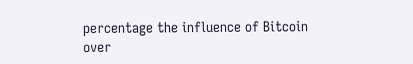percentage the influence of Bitcoin over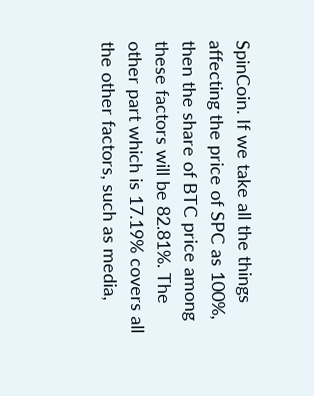SpinCoin. If we take all the things affecting the price of SPC as 100%, then the share of BTC price among these factors will be 82.81%. The other part which is 17.19% covers all the other factors, such as media,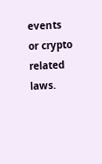events or crypto related laws.